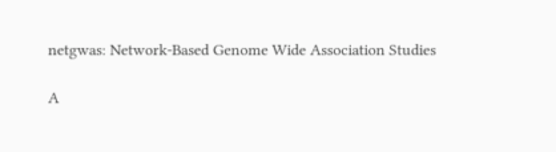netgwas: Network-Based Genome Wide Association Studies

A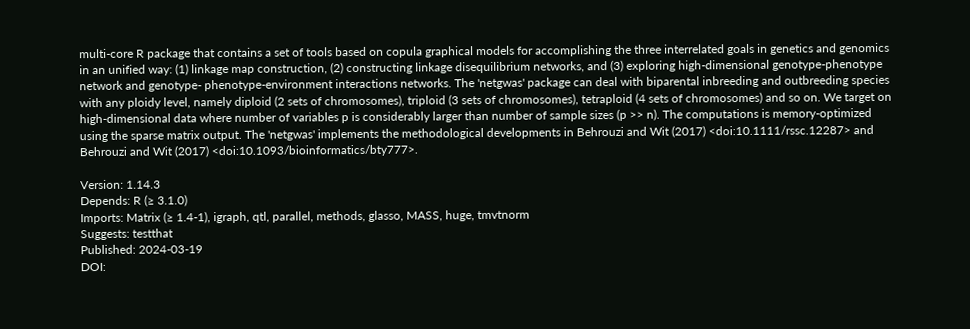multi-core R package that contains a set of tools based on copula graphical models for accomplishing the three interrelated goals in genetics and genomics in an unified way: (1) linkage map construction, (2) constructing linkage disequilibrium networks, and (3) exploring high-dimensional genotype-phenotype network and genotype- phenotype-environment interactions networks. The 'netgwas' package can deal with biparental inbreeding and outbreeding species with any ploidy level, namely diploid (2 sets of chromosomes), triploid (3 sets of chromosomes), tetraploid (4 sets of chromosomes) and so on. We target on high-dimensional data where number of variables p is considerably larger than number of sample sizes (p >> n). The computations is memory-optimized using the sparse matrix output. The 'netgwas' implements the methodological developments in Behrouzi and Wit (2017) <doi:10.1111/rssc.12287> and Behrouzi and Wit (2017) <doi:10.1093/bioinformatics/bty777>.

Version: 1.14.3
Depends: R (≥ 3.1.0)
Imports: Matrix (≥ 1.4-1), igraph, qtl, parallel, methods, glasso, MASS, huge, tmvtnorm
Suggests: testthat
Published: 2024-03-19
DOI: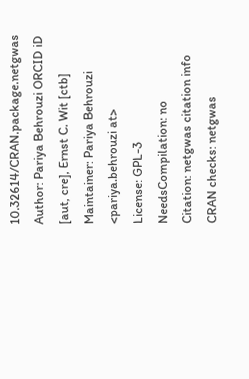10.32614/CRAN.package.netgwas
Author: Pariya Behrouzi ORCID iD [aut, cre], Ernst C. Wit [ctb]
Maintainer: Pariya Behrouzi <pariya.behrouzi at>
License: GPL-3
NeedsCompilation: no
Citation: netgwas citation info
CRAN checks: netgwas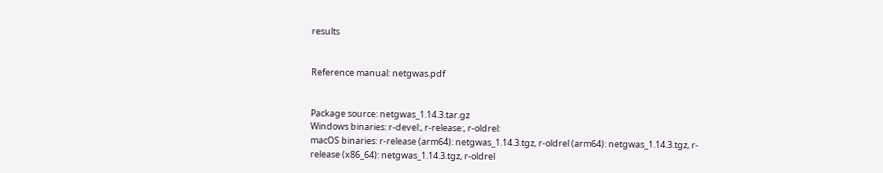results


Reference manual: netgwas.pdf


Package source: netgwas_1.14.3.tar.gz
Windows binaries: r-devel:, r-release:, r-oldrel:
macOS binaries: r-release (arm64): netgwas_1.14.3.tgz, r-oldrel (arm64): netgwas_1.14.3.tgz, r-release (x86_64): netgwas_1.14.3.tgz, r-oldrel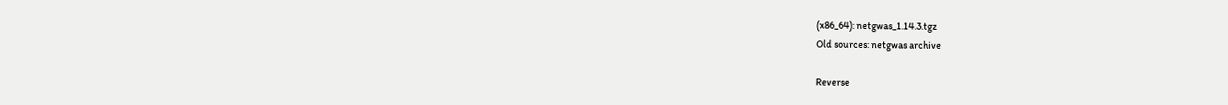(x86_64): netgwas_1.14.3.tgz
Old sources: netgwas archive

Reverse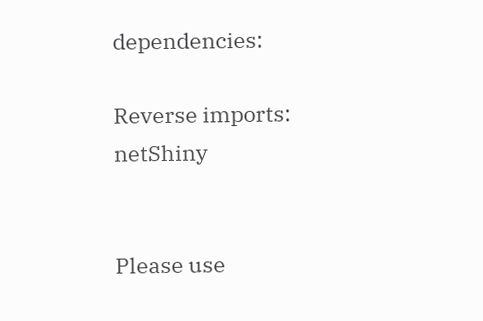dependencies:

Reverse imports: netShiny


Please use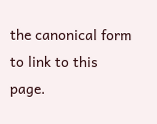the canonical form to link to this page.